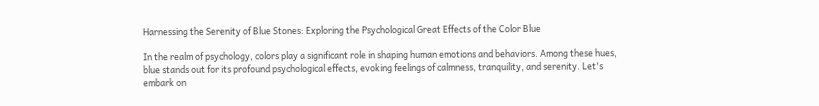Harnessing the Serenity of Blue Stones: Exploring the Psychological Great Effects of the Color Blue

In the realm of psychology, colors play a significant role in shaping human emotions and behaviors. Among these hues, blue stands out for its profound psychological effects, evoking feelings of calmness, tranquility, and serenity. Let's embark on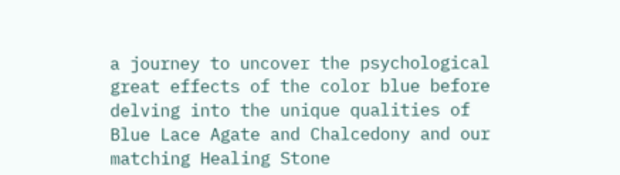a journey to uncover the psychological great effects of the color blue before delving into the unique qualities of Blue Lace Agate and Chalcedony and our matching Healing Stone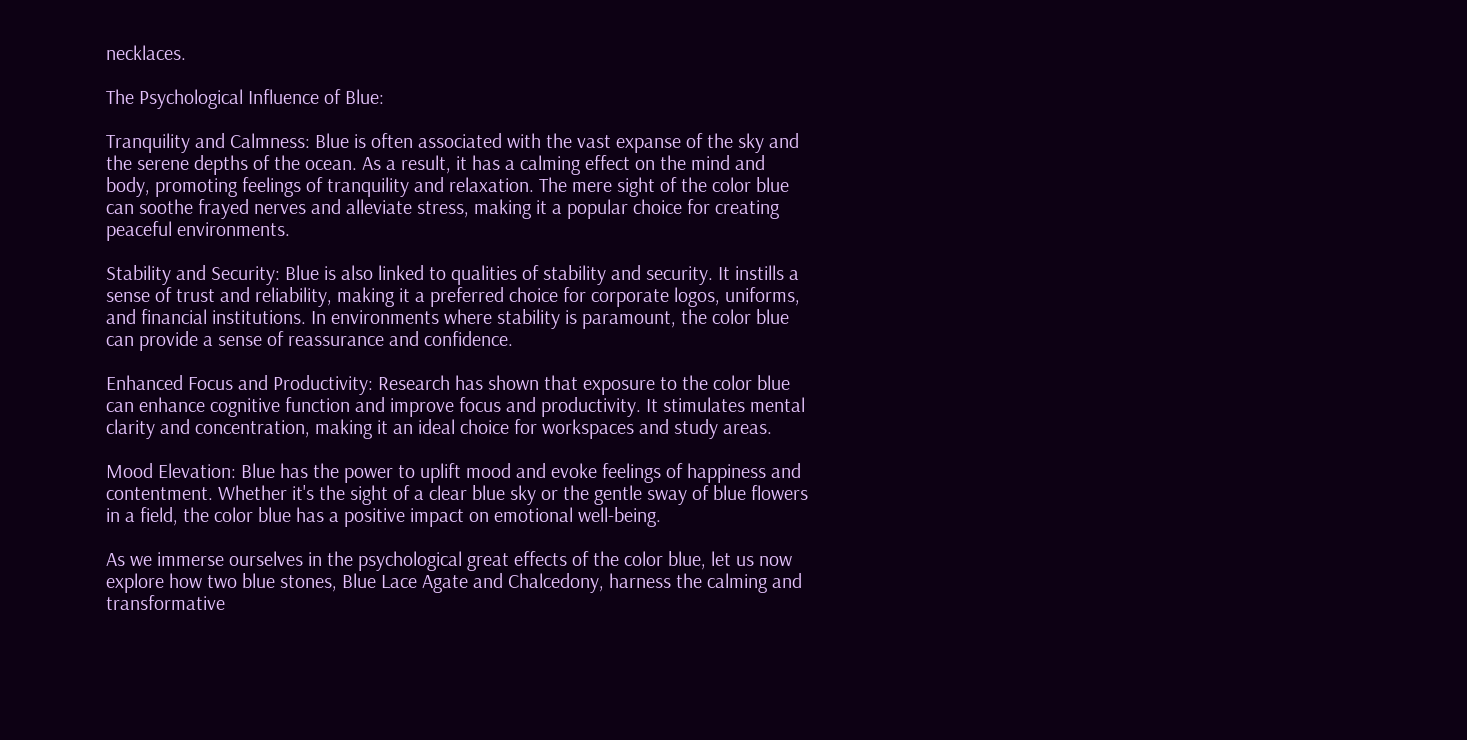necklaces.

The Psychological Influence of Blue:

Tranquility and Calmness: Blue is often associated with the vast expanse of the sky and the serene depths of the ocean. As a result, it has a calming effect on the mind and body, promoting feelings of tranquility and relaxation. The mere sight of the color blue can soothe frayed nerves and alleviate stress, making it a popular choice for creating peaceful environments.

Stability and Security: Blue is also linked to qualities of stability and security. It instills a sense of trust and reliability, making it a preferred choice for corporate logos, uniforms, and financial institutions. In environments where stability is paramount, the color blue can provide a sense of reassurance and confidence.

Enhanced Focus and Productivity: Research has shown that exposure to the color blue can enhance cognitive function and improve focus and productivity. It stimulates mental clarity and concentration, making it an ideal choice for workspaces and study areas.

Mood Elevation: Blue has the power to uplift mood and evoke feelings of happiness and contentment. Whether it's the sight of a clear blue sky or the gentle sway of blue flowers in a field, the color blue has a positive impact on emotional well-being.

As we immerse ourselves in the psychological great effects of the color blue, let us now explore how two blue stones, Blue Lace Agate and Chalcedony, harness the calming and transformative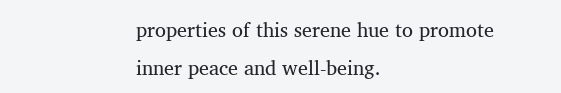properties of this serene hue to promote inner peace and well-being.